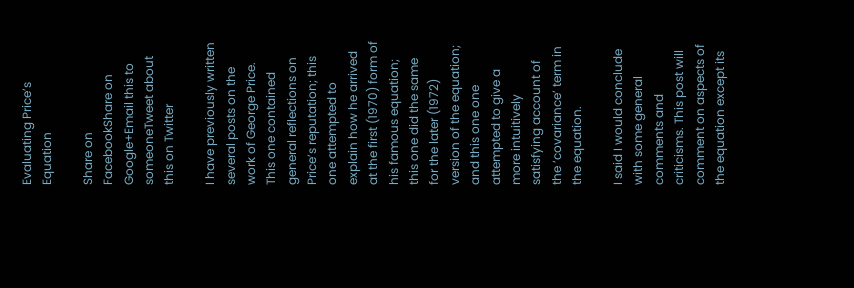Evaluating Price’s Equation

Share on FacebookShare on Google+Email this to someoneTweet about this on Twitter

I have previously written several posts on the work of George Price. This one contained general reflections on Price’s reputation; this one attempted to explain how he arrived at the first (1970) form of his famous equation; this one did the same for the later (1972) version of the equation; and this one one attempted to give a more intuitively satisfying account of the ‘covariance’ term in the equation.

I said I would conclude with some general comments and criticisms. This post will comment on aspects of the equation except its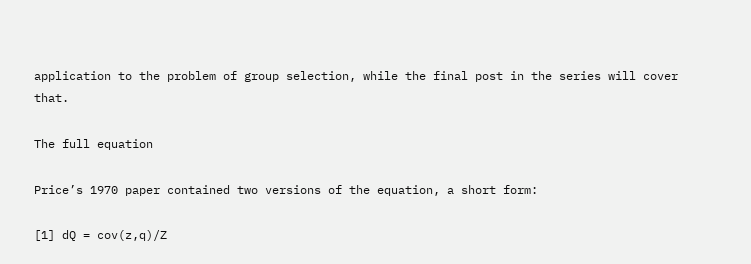application to the problem of group selection, while the final post in the series will cover that.

The full equation

Price’s 1970 paper contained two versions of the equation, a short form:

[1] dQ = cov(z,q)/Z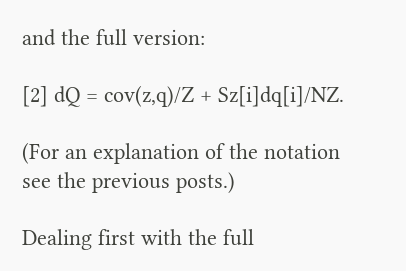and the full version:

[2] dQ = cov(z,q)/Z + Sz[i]dq[i]/NZ.

(For an explanation of the notation see the previous posts.)

Dealing first with the full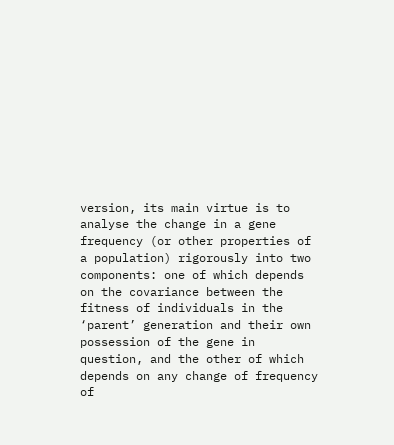version, its main virtue is to analyse the change in a gene frequency (or other properties of a population) rigorously into two components: one of which depends on the covariance between the fitness of individuals in the ‘parent’ generation and their own possession of the gene in question, and the other of which depends on any change of frequency of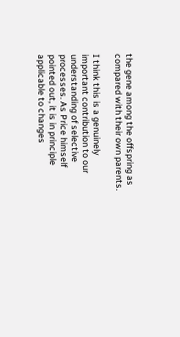the gene among the offspring as compared with their own parents.

I think this is a genuinely important contribution to our understanding of selective processes. As Price himself pointed out, it is in principle applicable to changes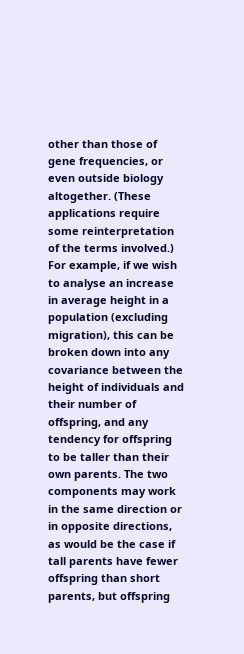other than those of gene frequencies, or even outside biology altogether. (These applications require some reinterpretation of the terms involved.) For example, if we wish to analyse an increase in average height in a population (excluding migration), this can be broken down into any covariance between the height of individuals and their number of offspring, and any tendency for offspring to be taller than their own parents. The two components may work in the same direction or in opposite directions, as would be the case if tall parents have fewer offspring than short parents, but offspring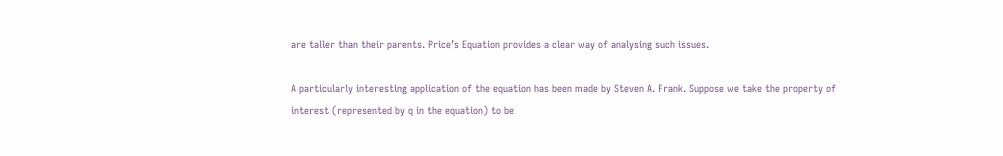are taller than their parents. Price’s Equation provides a clear way of analysing such issues.

A particularly interesting application of the equation has been made by Steven A. Frank. Suppose we take the property of interest (represented by q in the equation) to be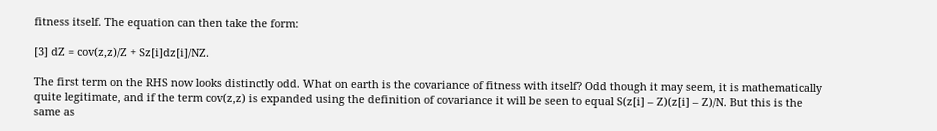fitness itself. The equation can then take the form:

[3] dZ = cov(z,z)/Z + Sz[i]dz[i]/NZ.

The first term on the RHS now looks distinctly odd. What on earth is the covariance of fitness with itself? Odd though it may seem, it is mathematically quite legitimate, and if the term cov(z,z) is expanded using the definition of covariance it will be seen to equal S(z[i] – Z)(z[i] – Z)/N. But this is the same as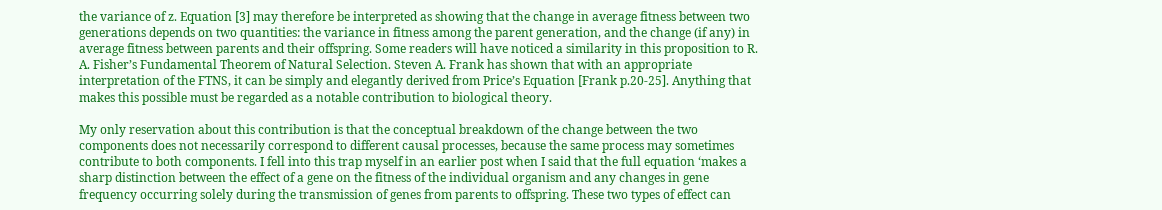the variance of z. Equation [3] may therefore be interpreted as showing that the change in average fitness between two generations depends on two quantities: the variance in fitness among the parent generation, and the change (if any) in average fitness between parents and their offspring. Some readers will have noticed a similarity in this proposition to R. A. Fisher’s Fundamental Theorem of Natural Selection. Steven A. Frank has shown that with an appropriate interpretation of the FTNS, it can be simply and elegantly derived from Price’s Equation [Frank p.20-25]. Anything that makes this possible must be regarded as a notable contribution to biological theory.

My only reservation about this contribution is that the conceptual breakdown of the change between the two components does not necessarily correspond to different causal processes, because the same process may sometimes contribute to both components. I fell into this trap myself in an earlier post when I said that the full equation ‘makes a sharp distinction between the effect of a gene on the fitness of the individual organism and any changes in gene frequency occurring solely during the transmission of genes from parents to offspring. These two types of effect can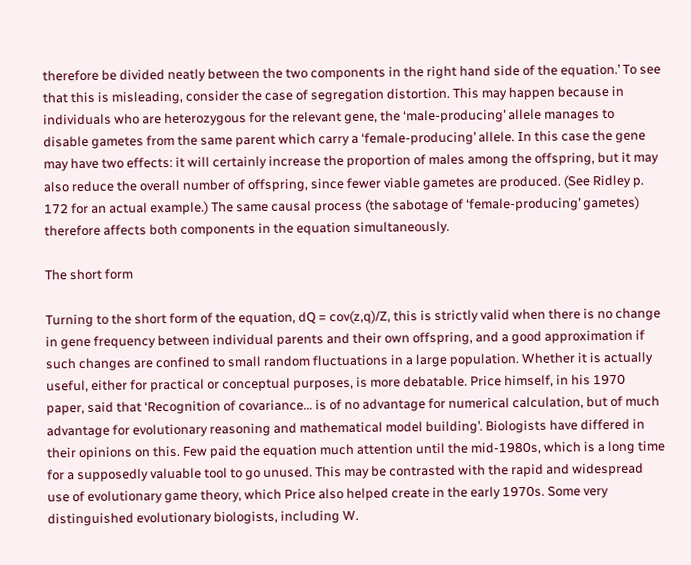therefore be divided neatly between the two components in the right hand side of the equation.’ To see that this is misleading, consider the case of segregation distortion. This may happen because in individuals who are heterozygous for the relevant gene, the ‘male-producing’ allele manages to disable gametes from the same parent which carry a ‘female-producing’ allele. In this case the gene may have two effects: it will certainly increase the proportion of males among the offspring, but it may also reduce the overall number of offspring, since fewer viable gametes are produced. (See Ridley p. 172 for an actual example.) The same causal process (the sabotage of ‘female-producing’ gametes) therefore affects both components in the equation simultaneously.

The short form

Turning to the short form of the equation, dQ = cov(z,q)/Z, this is strictly valid when there is no change in gene frequency between individual parents and their own offspring, and a good approximation if such changes are confined to small random fluctuations in a large population. Whether it is actually useful, either for practical or conceptual purposes, is more debatable. Price himself, in his 1970 paper, said that ‘Recognition of covariance… is of no advantage for numerical calculation, but of much advantage for evolutionary reasoning and mathematical model building’. Biologists have differed in their opinions on this. Few paid the equation much attention until the mid-1980s, which is a long time for a supposedly valuable tool to go unused. This may be contrasted with the rapid and widespread use of evolutionary game theory, which Price also helped create in the early 1970s. Some very distinguished evolutionary biologists, including W.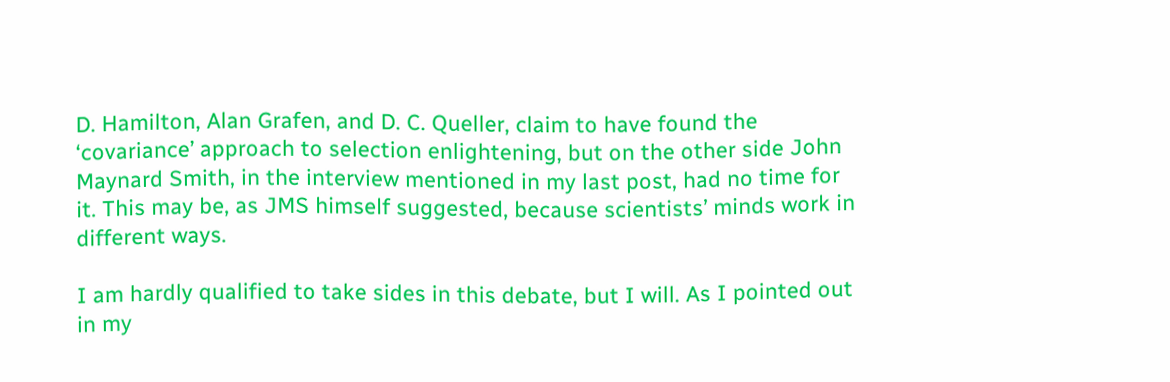D. Hamilton, Alan Grafen, and D. C. Queller, claim to have found the ‘covariance’ approach to selection enlightening, but on the other side John Maynard Smith, in the interview mentioned in my last post, had no time for it. This may be, as JMS himself suggested, because scientists’ minds work in different ways.

I am hardly qualified to take sides in this debate, but I will. As I pointed out in my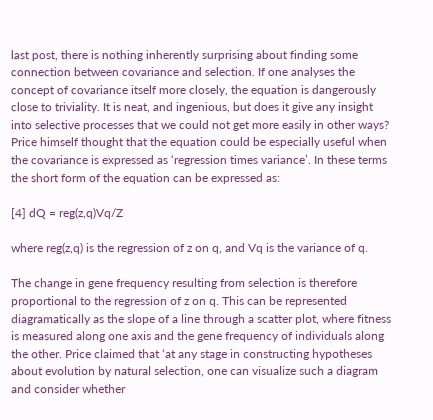last post, there is nothing inherently surprising about finding some connection between covariance and selection. If one analyses the concept of covariance itself more closely, the equation is dangerously close to triviality. It is neat, and ingenious, but does it give any insight into selective processes that we could not get more easily in other ways? Price himself thought that the equation could be especially useful when the covariance is expressed as ‘regression times variance’. In these terms the short form of the equation can be expressed as:

[4] dQ = reg(z,q)Vq/Z

where reg(z,q) is the regression of z on q, and Vq is the variance of q.

The change in gene frequency resulting from selection is therefore proportional to the regression of z on q. This can be represented diagramatically as the slope of a line through a scatter plot, where fitness is measured along one axis and the gene frequency of individuals along the other. Price claimed that ‘at any stage in constructing hypotheses about evolution by natural selection, one can visualize such a diagram and consider whether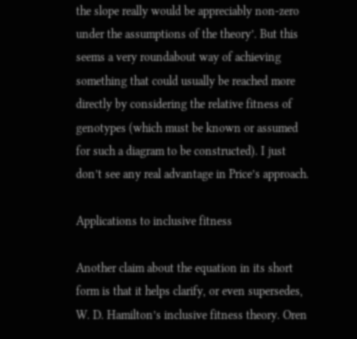the slope really would be appreciably non-zero under the assumptions of the theory’. But this seems a very roundabout way of achieving something that could usually be reached more directly by considering the relative fitness of genotypes (which must be known or assumed for such a diagram to be constructed). I just don’t see any real advantage in Price’s approach.

Applications to inclusive fitness

Another claim about the equation in its short form is that it helps clarify, or even supersedes, W. D. Hamilton’s inclusive fitness theory. Oren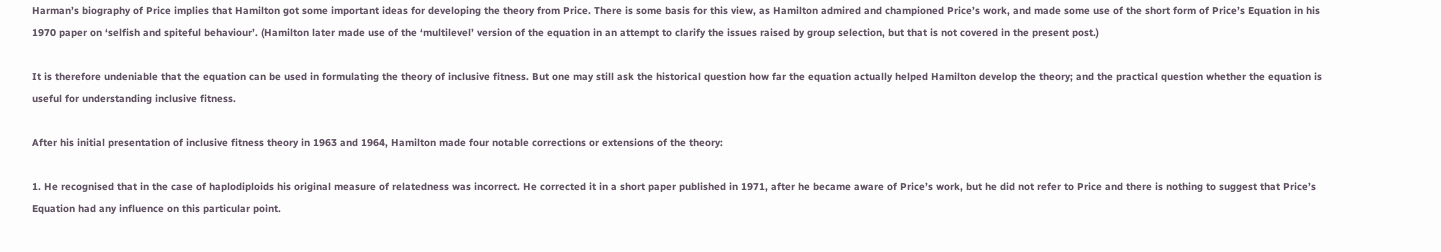Harman’s biography of Price implies that Hamilton got some important ideas for developing the theory from Price. There is some basis for this view, as Hamilton admired and championed Price’s work, and made some use of the short form of Price’s Equation in his 1970 paper on ‘selfish and spiteful behaviour’. (Hamilton later made use of the ‘multilevel’ version of the equation in an attempt to clarify the issues raised by group selection, but that is not covered in the present post.)

It is therefore undeniable that the equation can be used in formulating the theory of inclusive fitness. But one may still ask the historical question how far the equation actually helped Hamilton develop the theory; and the practical question whether the equation is useful for understanding inclusive fitness.

After his initial presentation of inclusive fitness theory in 1963 and 1964, Hamilton made four notable corrections or extensions of the theory:

1. He recognised that in the case of haplodiploids his original measure of relatedness was incorrect. He corrected it in a short paper published in 1971, after he became aware of Price’s work, but he did not refer to Price and there is nothing to suggest that Price’s Equation had any influence on this particular point.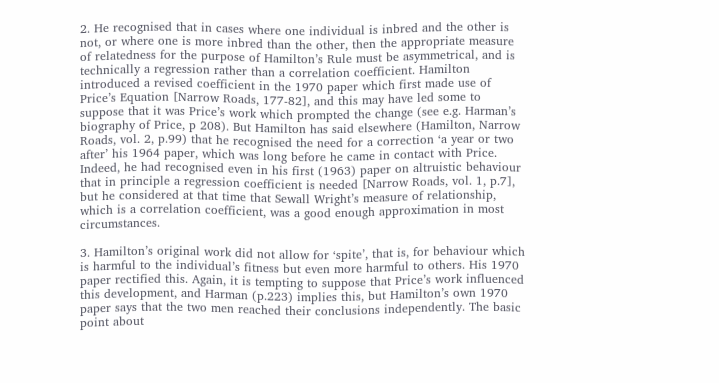2. He recognised that in cases where one individual is inbred and the other is not, or where one is more inbred than the other, then the appropriate measure of relatedness for the purpose of Hamilton’s Rule must be asymmetrical, and is technically a regression rather than a correlation coefficient. Hamilton introduced a revised coefficient in the 1970 paper which first made use of Price’s Equation [Narrow Roads, 177-82], and this may have led some to suppose that it was Price’s work which prompted the change (see e.g. Harman’s biography of Price, p 208). But Hamilton has said elsewhere (Hamilton, Narrow Roads, vol. 2, p.99) that he recognised the need for a correction ‘a year or two after’ his 1964 paper, which was long before he came in contact with Price. Indeed, he had recognised even in his first (1963) paper on altruistic behaviour that in principle a regression coefficient is needed [Narrow Roads, vol. 1, p.7], but he considered at that time that Sewall Wright’s measure of relationship, which is a correlation coefficient, was a good enough approximation in most circumstances.

3. Hamilton’s original work did not allow for ‘spite’, that is, for behaviour which is harmful to the individual’s fitness but even more harmful to others. His 1970 paper rectified this. Again, it is tempting to suppose that Price’s work influenced this development, and Harman (p.223) implies this, but Hamilton’s own 1970 paper says that the two men reached their conclusions independently. The basic point about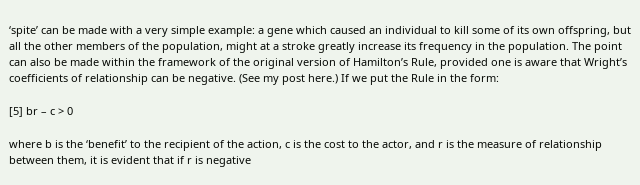‘spite’ can be made with a very simple example: a gene which caused an individual to kill some of its own offspring, but all the other members of the population, might at a stroke greatly increase its frequency in the population. The point can also be made within the framework of the original version of Hamilton’s Rule, provided one is aware that Wright’s coefficients of relationship can be negative. (See my post here.) If we put the Rule in the form:

[5] br – c > 0

where b is the ‘benefit’ to the recipient of the action, c is the cost to the actor, and r is the measure of relationship between them, it is evident that if r is negative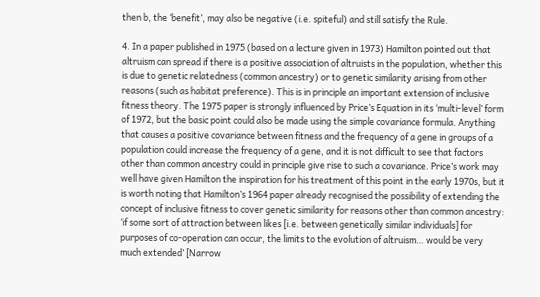then b, the ‘benefit’, may also be negative (i.e. spiteful) and still satisfy the Rule.

4. In a paper published in 1975 (based on a lecture given in 1973) Hamilton pointed out that altruism can spread if there is a positive association of altruists in the population, whether this is due to genetic relatedness (common ancestry) or to genetic similarity arising from other reasons (such as habitat preference). This is in principle an important extension of inclusive fitness theory. The 1975 paper is strongly influenced by Price’s Equation in its ‘multi-level’ form of 1972, but the basic point could also be made using the simple covariance formula. Anything that causes a positive covariance between fitness and the frequency of a gene in groups of a population could increase the frequency of a gene, and it is not difficult to see that factors other than common ancestry could in principle give rise to such a covariance. Price’s work may well have given Hamilton the inspiration for his treatment of this point in the early 1970s, but it is worth noting that Hamilton’s 1964 paper already recognised the possibility of extending the concept of inclusive fitness to cover genetic similarity for reasons other than common ancestry: ‘if some sort of attraction between likes [i.e. between genetically similar individuals] for purposes of co-operation can occur, the limits to the evolution of altruism… would be very much extended’ [Narrow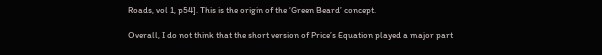Roads, vol 1, p54]. This is the origin of the ‘Green Beard’ concept.

Overall, I do not think that the short version of Price’s Equation played a major part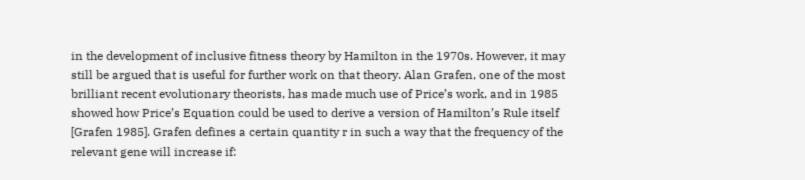in the development of inclusive fitness theory by Hamilton in the 1970s. However, it may still be argued that is useful for further work on that theory. Alan Grafen, one of the most brilliant recent evolutionary theorists, has made much use of Price’s work, and in 1985 showed how Price’s Equation could be used to derive a version of Hamilton’s Rule itself [Grafen 1985]. Grafen defines a certain quantity r in such a way that the frequency of the relevant gene will increase if: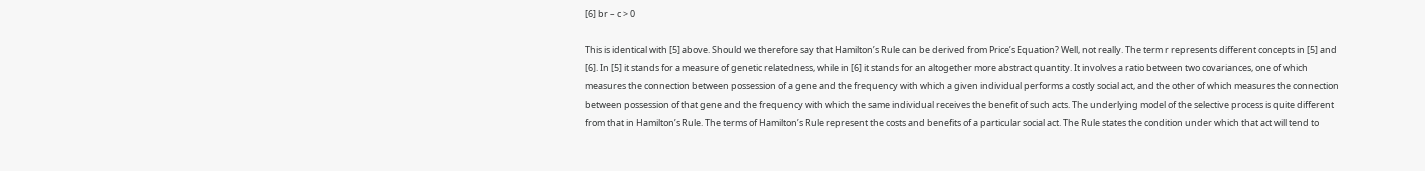[6] br – c > 0

This is identical with [5] above. Should we therefore say that Hamilton’s Rule can be derived from Price’s Equation? Well, not really. The term r represents different concepts in [5] and [6]. In [5] it stands for a measure of genetic relatedness, while in [6] it stands for an altogether more abstract quantity. It involves a ratio between two covariances, one of which measures the connection between possession of a gene and the frequency with which a given individual performs a costly social act, and the other of which measures the connection between possession of that gene and the frequency with which the same individual receives the benefit of such acts. The underlying model of the selective process is quite different from that in Hamilton’s Rule. The terms of Hamilton’s Rule represent the costs and benefits of a particular social act. The Rule states the condition under which that act will tend to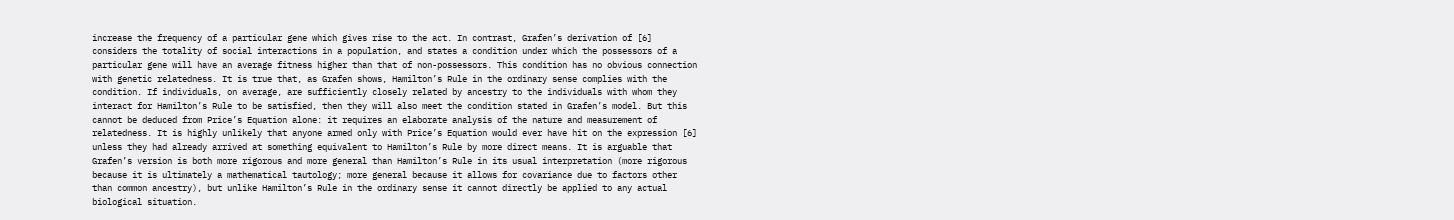increase the frequency of a particular gene which gives rise to the act. In contrast, Grafen’s derivation of [6] considers the totality of social interactions in a population, and states a condition under which the possessors of a particular gene will have an average fitness higher than that of non-possessors. This condition has no obvious connection with genetic relatedness. It is true that, as Grafen shows, Hamilton’s Rule in the ordinary sense complies with the condition. If individuals, on average, are sufficiently closely related by ancestry to the individuals with whom they interact for Hamilton’s Rule to be satisfied, then they will also meet the condition stated in Grafen’s model. But this cannot be deduced from Price’s Equation alone: it requires an elaborate analysis of the nature and measurement of relatedness. It is highly unlikely that anyone armed only with Price’s Equation would ever have hit on the expression [6] unless they had already arrived at something equivalent to Hamilton’s Rule by more direct means. It is arguable that Grafen’s version is both more rigorous and more general than Hamilton’s Rule in its usual interpretation (more rigorous because it is ultimately a mathematical tautology; more general because it allows for covariance due to factors other than common ancestry), but unlike Hamilton’s Rule in the ordinary sense it cannot directly be applied to any actual biological situation.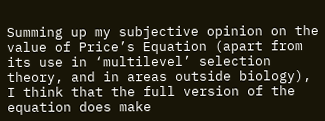Summing up my subjective opinion on the value of Price’s Equation (apart from its use in ‘multilevel’ selection theory, and in areas outside biology), I think that the full version of the equation does make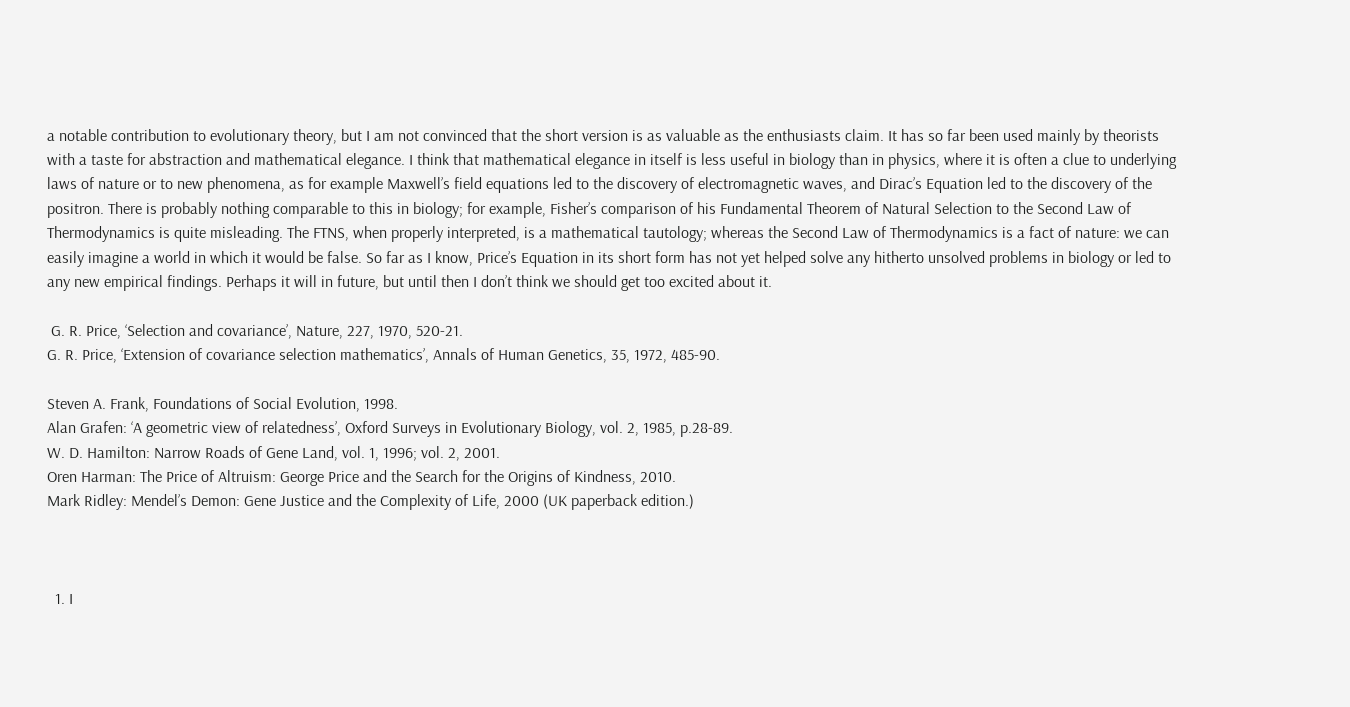a notable contribution to evolutionary theory, but I am not convinced that the short version is as valuable as the enthusiasts claim. It has so far been used mainly by theorists with a taste for abstraction and mathematical elegance. I think that mathematical elegance in itself is less useful in biology than in physics, where it is often a clue to underlying laws of nature or to new phenomena, as for example Maxwell’s field equations led to the discovery of electromagnetic waves, and Dirac’s Equation led to the discovery of the positron. There is probably nothing comparable to this in biology; for example, Fisher’s comparison of his Fundamental Theorem of Natural Selection to the Second Law of Thermodynamics is quite misleading. The FTNS, when properly interpreted, is a mathematical tautology; whereas the Second Law of Thermodynamics is a fact of nature: we can easily imagine a world in which it would be false. So far as I know, Price’s Equation in its short form has not yet helped solve any hitherto unsolved problems in biology or led to any new empirical findings. Perhaps it will in future, but until then I don’t think we should get too excited about it.

 G. R. Price, ‘Selection and covariance’, Nature, 227, 1970, 520-21.
G. R. Price, ‘Extension of covariance selection mathematics’, Annals of Human Genetics, 35, 1972, 485-90.

Steven A. Frank, Foundations of Social Evolution, 1998.
Alan Grafen: ‘A geometric view of relatedness’, Oxford Surveys in Evolutionary Biology, vol. 2, 1985, p.28-89.
W. D. Hamilton: Narrow Roads of Gene Land, vol. 1, 1996; vol. 2, 2001.
Oren Harman: The Price of Altruism: George Price and the Search for the Origins of Kindness, 2010.
Mark Ridley: Mendel’s Demon: Gene Justice and the Complexity of Life, 2000 (UK paperback edition.)



  1. I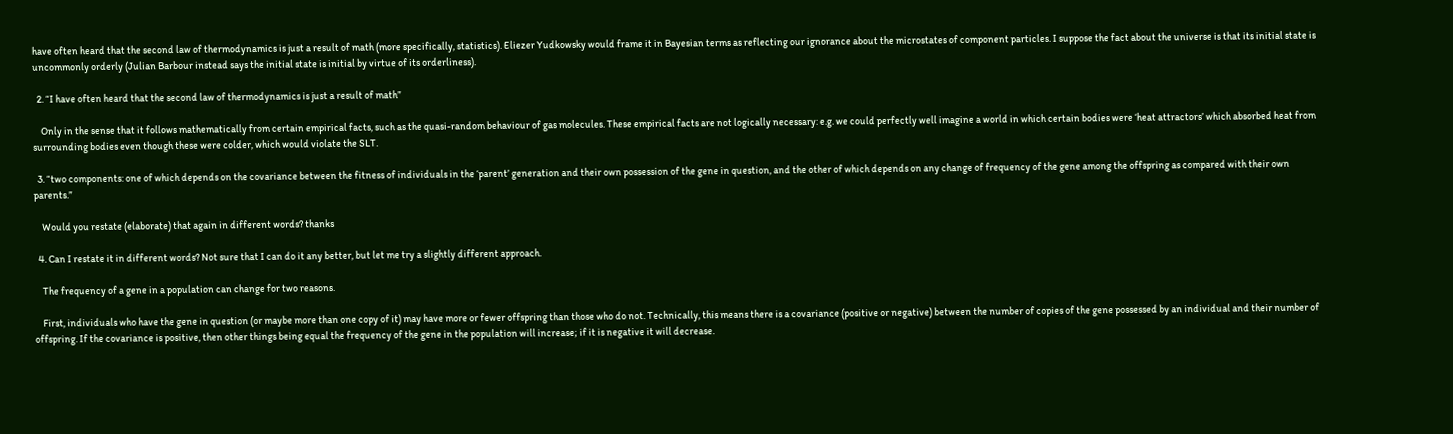have often heard that the second law of thermodynamics is just a result of math (more specifically, statistics). Eliezer Yudkowsky would frame it in Bayesian terms as reflecting our ignorance about the microstates of component particles. I suppose the fact about the universe is that its initial state is uncommonly orderly (Julian Barbour instead says the initial state is initial by virtue of its orderliness).

  2. “I have often heard that the second law of thermodynamics is just a result of math”

    Only in the sense that it follows mathematically from certain empirical facts, such as the quasi-random behaviour of gas molecules. These empirical facts are not logically necessary: e.g. we could perfectly well imagine a world in which certain bodies were ‘heat attractors’ which absorbed heat from surrounding bodies even though these were colder, which would violate the SLT.

  3. “two components: one of which depends on the covariance between the fitness of individuals in the ‘parent’ generation and their own possession of the gene in question, and the other of which depends on any change of frequency of the gene among the offspring as compared with their own parents.”

    Would you restate (elaborate) that again in different words? thanks

  4. Can I restate it in different words? Not sure that I can do it any better, but let me try a slightly different approach.

    The frequency of a gene in a population can change for two reasons.

    First, individuals who have the gene in question (or maybe more than one copy of it) may have more or fewer offspring than those who do not. Technically, this means there is a covariance (positive or negative) between the number of copies of the gene possessed by an individual and their number of offspring. If the covariance is positive, then other things being equal the frequency of the gene in the population will increase; if it is negative it will decrease.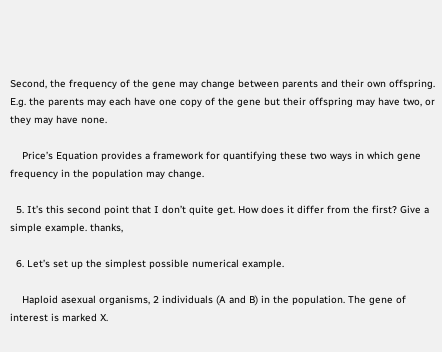Second, the frequency of the gene may change between parents and their own offspring. E.g. the parents may each have one copy of the gene but their offspring may have two, or they may have none.

    Price’s Equation provides a framework for quantifying these two ways in which gene frequency in the population may change.

  5. It’s this second point that I don’t quite get. How does it differ from the first? Give a simple example. thanks,

  6. Let’s set up the simplest possible numerical example.

    Haploid asexual organisms, 2 individuals (A and B) in the population. The gene of interest is marked X.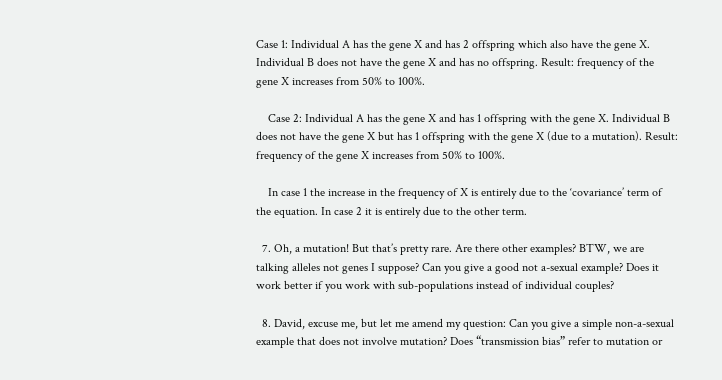Case 1: Individual A has the gene X and has 2 offspring which also have the gene X. Individual B does not have the gene X and has no offspring. Result: frequency of the gene X increases from 50% to 100%.

    Case 2: Individual A has the gene X and has 1 offspring with the gene X. Individual B does not have the gene X but has 1 offspring with the gene X (due to a mutation). Result: frequency of the gene X increases from 50% to 100%.

    In case 1 the increase in the frequency of X is entirely due to the ‘covariance’ term of the equation. In case 2 it is entirely due to the other term.

  7. Oh, a mutation! But that’s pretty rare. Are there other examples? BTW, we are talking alleles not genes I suppose? Can you give a good not a-sexual example? Does it work better if you work with sub-populations instead of individual couples?

  8. David, excuse me, but let me amend my question: Can you give a simple non-a-sexual example that does not involve mutation? Does “transmission bias” refer to mutation or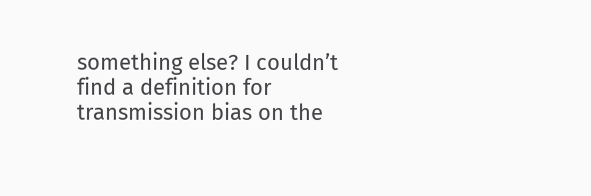something else? I couldn’t find a definition for transmission bias on the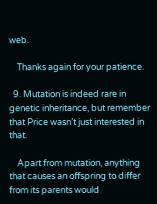web.

    Thanks again for your patience.

  9. Mutation is indeed rare in genetic inheritance, but remember that Price wasn’t just interested in that.

    Apart from mutation, anything that causes an offspring to differ from its parents would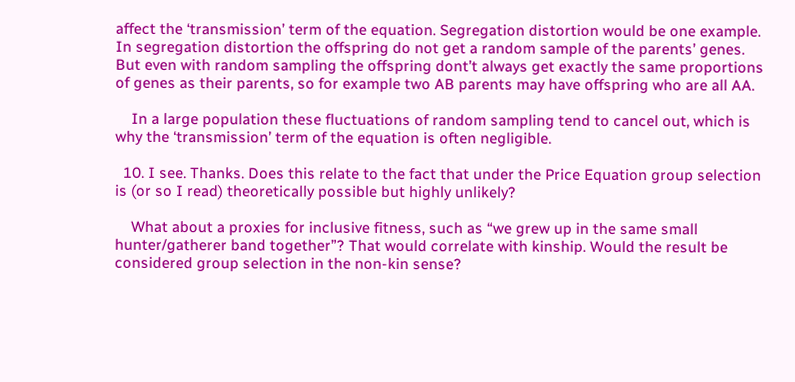affect the ‘transmission’ term of the equation. Segregation distortion would be one example. In segregation distortion the offspring do not get a random sample of the parents’ genes. But even with random sampling the offspring dont’t always get exactly the same proportions of genes as their parents, so for example two AB parents may have offspring who are all AA.

    In a large population these fluctuations of random sampling tend to cancel out, which is why the ‘transmission’ term of the equation is often negligible.

  10. I see. Thanks. Does this relate to the fact that under the Price Equation group selection is (or so I read) theoretically possible but highly unlikely?

    What about a proxies for inclusive fitness, such as “we grew up in the same small hunter/gatherer band together”? That would correlate with kinship. Would the result be considered group selection in the non-kin sense?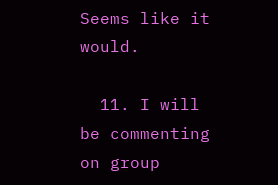Seems like it would.

  11. I will be commenting on group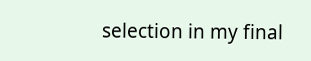selection in my final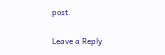post.

Leave a Reply